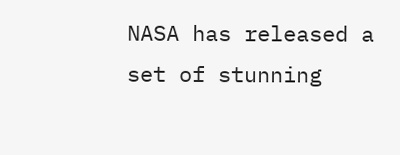NASA has released a set of stunning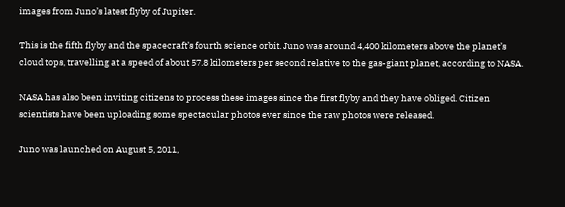images from Juno’s latest flyby of Jupiter.

This is the fifth flyby and the spacecraft’s fourth science orbit. Juno was around 4,400 kilometers above the planet’s cloud tops, travelling at a speed of about 57.8 kilometers per second relative to the gas-giant planet, according to NASA.

NASA has also been inviting citizens to process these images since the first flyby and they have obliged. Citizen scientists have been uploading some spectacular photos ever since the raw photos were released.

Juno was launched on August 5, 2011,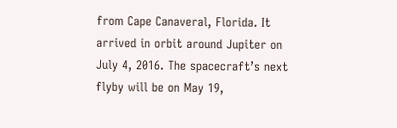from Cape Canaveral, Florida. It arrived in orbit around Jupiter on July 4, 2016. The spacecraft’s next flyby will be on May 19,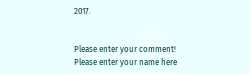2017.


Please enter your comment!
Please enter your name here